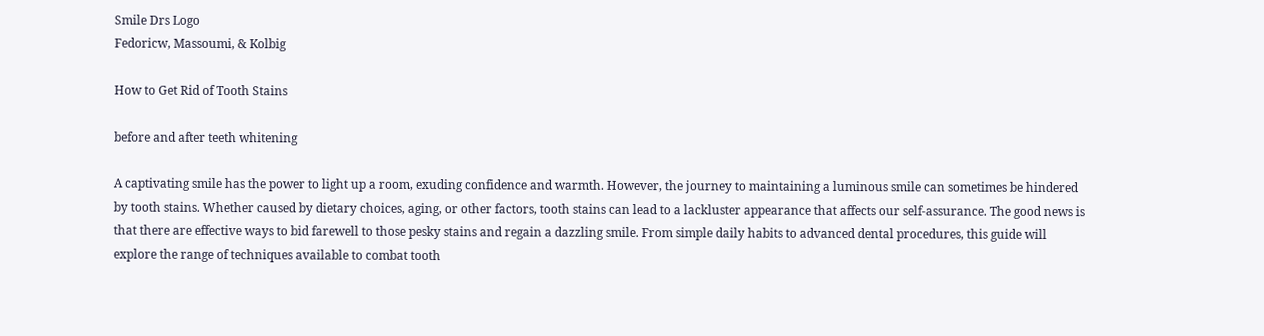Smile Drs Logo
Fedoricw, Massoumi, & Kolbig

How to Get Rid of Tooth Stains

before and after teeth whitening

A captivating smile has the power to light up a room, exuding confidence and warmth. However, the journey to maintaining a luminous smile can sometimes be hindered by tooth stains. Whether caused by dietary choices, aging, or other factors, tooth stains can lead to a lackluster appearance that affects our self-assurance. The good news is that there are effective ways to bid farewell to those pesky stains and regain a dazzling smile. From simple daily habits to advanced dental procedures, this guide will explore the range of techniques available to combat tooth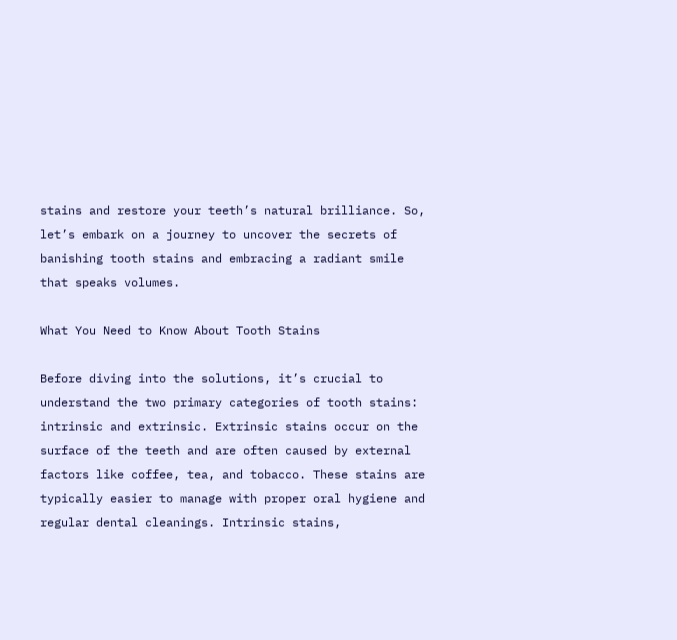stains and restore your teeth’s natural brilliance. So, let’s embark on a journey to uncover the secrets of banishing tooth stains and embracing a radiant smile that speaks volumes.

What You Need to Know About Tooth Stains

Before diving into the solutions, it’s crucial to understand the two primary categories of tooth stains: intrinsic and extrinsic. Extrinsic stains occur on the surface of the teeth and are often caused by external factors like coffee, tea, and tobacco. These stains are typically easier to manage with proper oral hygiene and regular dental cleanings. Intrinsic stains,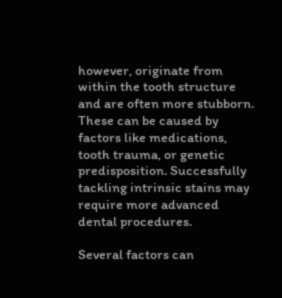however, originate from within the tooth structure and are often more stubborn. These can be caused by factors like medications, tooth trauma, or genetic predisposition. Successfully tackling intrinsic stains may require more advanced dental procedures.

Several factors can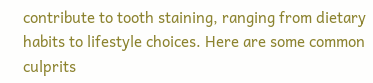contribute to tooth staining, ranging from dietary habits to lifestyle choices. Here are some common culprits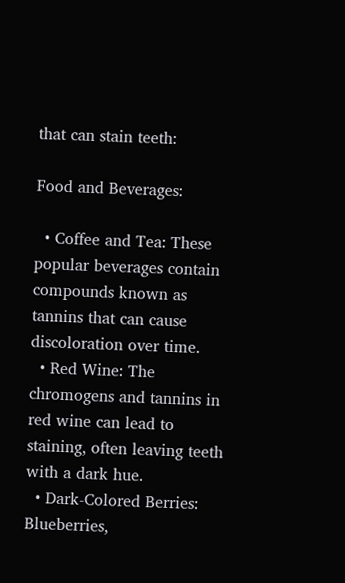that can stain teeth:

Food and Beverages:

  • Coffee and Tea: These popular beverages contain compounds known as tannins that can cause discoloration over time.
  • Red Wine: The chromogens and tannins in red wine can lead to staining, often leaving teeth with a dark hue.
  • Dark-Colored Berries: Blueberries,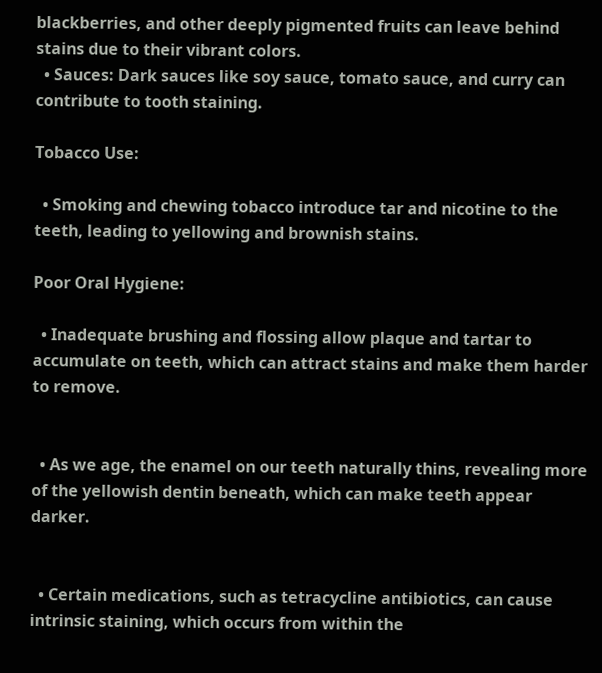blackberries, and other deeply pigmented fruits can leave behind stains due to their vibrant colors.
  • Sauces: Dark sauces like soy sauce, tomato sauce, and curry can contribute to tooth staining.

Tobacco Use:

  • Smoking and chewing tobacco introduce tar and nicotine to the teeth, leading to yellowing and brownish stains.

Poor Oral Hygiene:

  • Inadequate brushing and flossing allow plaque and tartar to accumulate on teeth, which can attract stains and make them harder to remove.


  • As we age, the enamel on our teeth naturally thins, revealing more of the yellowish dentin beneath, which can make teeth appear darker.


  • Certain medications, such as tetracycline antibiotics, can cause intrinsic staining, which occurs from within the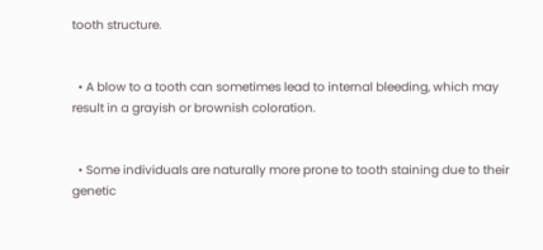tooth structure.


  • A blow to a tooth can sometimes lead to internal bleeding, which may result in a grayish or brownish coloration.


  • Some individuals are naturally more prone to tooth staining due to their genetic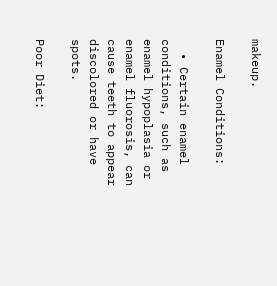makeup.

Enamel Conditions:

  • Certain enamel conditions, such as enamel hypoplasia or enamel fluorosis, can cause teeth to appear discolored or have spots.

Poor Diet: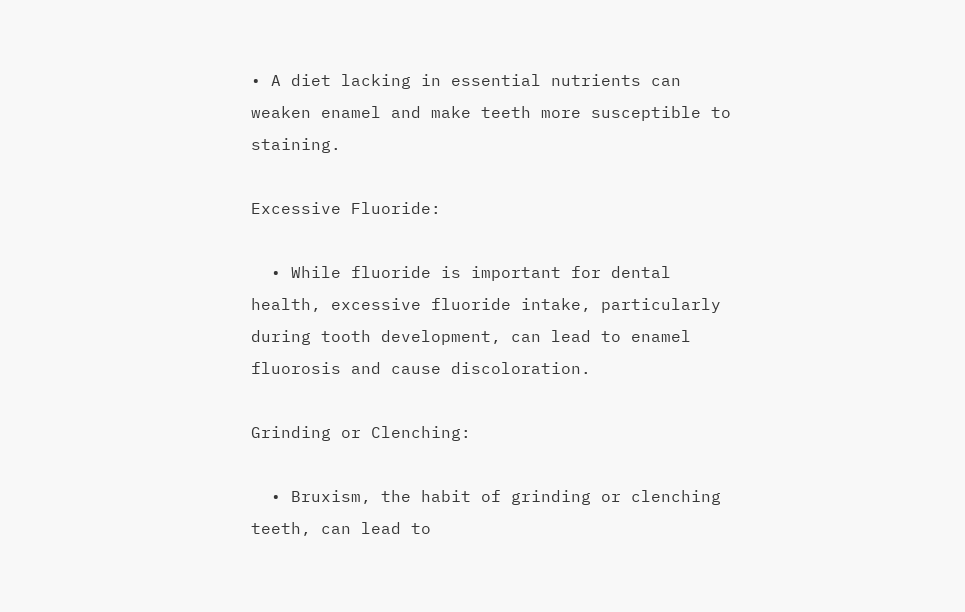• A diet lacking in essential nutrients can weaken enamel and make teeth more susceptible to staining.

Excessive Fluoride:

  • While fluoride is important for dental health, excessive fluoride intake, particularly during tooth development, can lead to enamel fluorosis and cause discoloration.

Grinding or Clenching:

  • Bruxism, the habit of grinding or clenching teeth, can lead to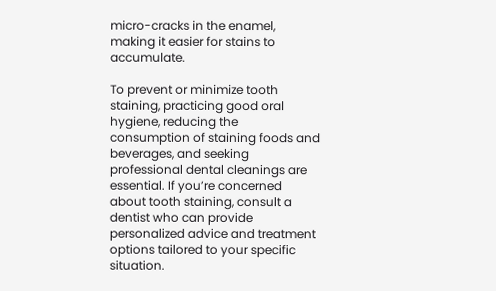micro-cracks in the enamel, making it easier for stains to accumulate.

To prevent or minimize tooth staining, practicing good oral hygiene, reducing the consumption of staining foods and beverages, and seeking professional dental cleanings are essential. If you’re concerned about tooth staining, consult a dentist who can provide personalized advice and treatment options tailored to your specific situation.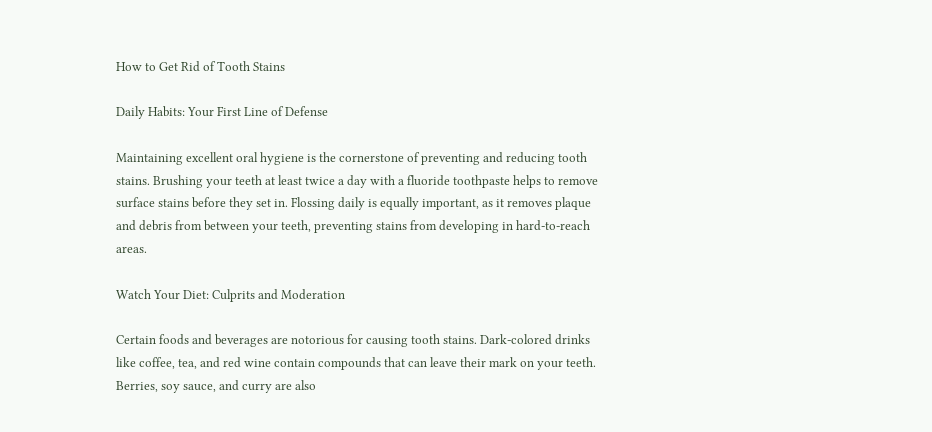How to Get Rid of Tooth Stains

Daily Habits: Your First Line of Defense

Maintaining excellent oral hygiene is the cornerstone of preventing and reducing tooth stains. Brushing your teeth at least twice a day with a fluoride toothpaste helps to remove surface stains before they set in. Flossing daily is equally important, as it removes plaque and debris from between your teeth, preventing stains from developing in hard-to-reach areas.

Watch Your Diet: Culprits and Moderation

Certain foods and beverages are notorious for causing tooth stains. Dark-colored drinks like coffee, tea, and red wine contain compounds that can leave their mark on your teeth. Berries, soy sauce, and curry are also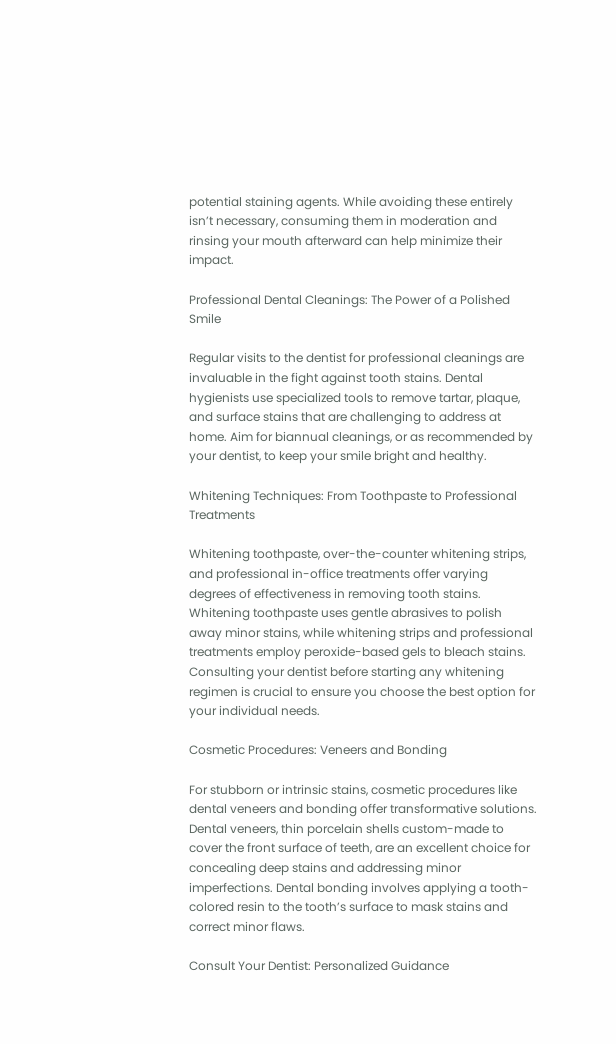potential staining agents. While avoiding these entirely isn’t necessary, consuming them in moderation and rinsing your mouth afterward can help minimize their impact.

Professional Dental Cleanings: The Power of a Polished Smile

Regular visits to the dentist for professional cleanings are invaluable in the fight against tooth stains. Dental hygienists use specialized tools to remove tartar, plaque, and surface stains that are challenging to address at home. Aim for biannual cleanings, or as recommended by your dentist, to keep your smile bright and healthy.

Whitening Techniques: From Toothpaste to Professional Treatments

Whitening toothpaste, over-the-counter whitening strips, and professional in-office treatments offer varying degrees of effectiveness in removing tooth stains. Whitening toothpaste uses gentle abrasives to polish away minor stains, while whitening strips and professional treatments employ peroxide-based gels to bleach stains. Consulting your dentist before starting any whitening regimen is crucial to ensure you choose the best option for your individual needs.

Cosmetic Procedures: Veneers and Bonding

For stubborn or intrinsic stains, cosmetic procedures like dental veneers and bonding offer transformative solutions. Dental veneers, thin porcelain shells custom-made to cover the front surface of teeth, are an excellent choice for concealing deep stains and addressing minor imperfections. Dental bonding involves applying a tooth-colored resin to the tooth’s surface to mask stains and correct minor flaws.

Consult Your Dentist: Personalized Guidance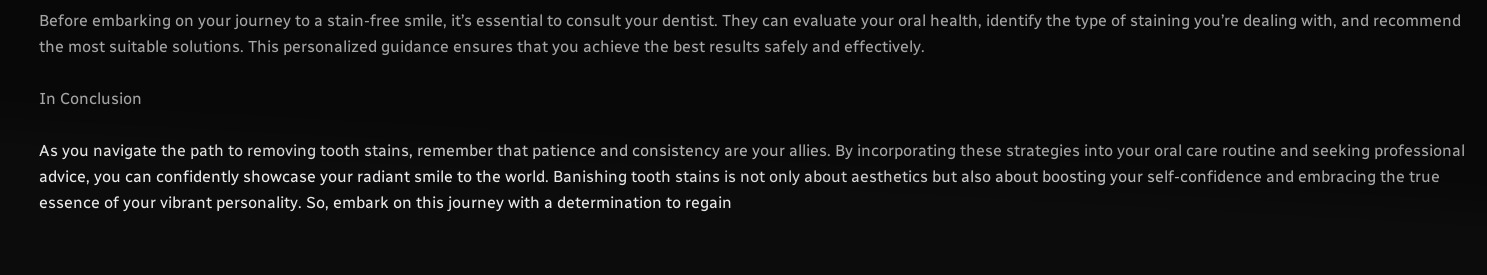Before embarking on your journey to a stain-free smile, it’s essential to consult your dentist. They can evaluate your oral health, identify the type of staining you’re dealing with, and recommend the most suitable solutions. This personalized guidance ensures that you achieve the best results safely and effectively.

In Conclusion

As you navigate the path to removing tooth stains, remember that patience and consistency are your allies. By incorporating these strategies into your oral care routine and seeking professional advice, you can confidently showcase your radiant smile to the world. Banishing tooth stains is not only about aesthetics but also about boosting your self-confidence and embracing the true essence of your vibrant personality. So, embark on this journey with a determination to regain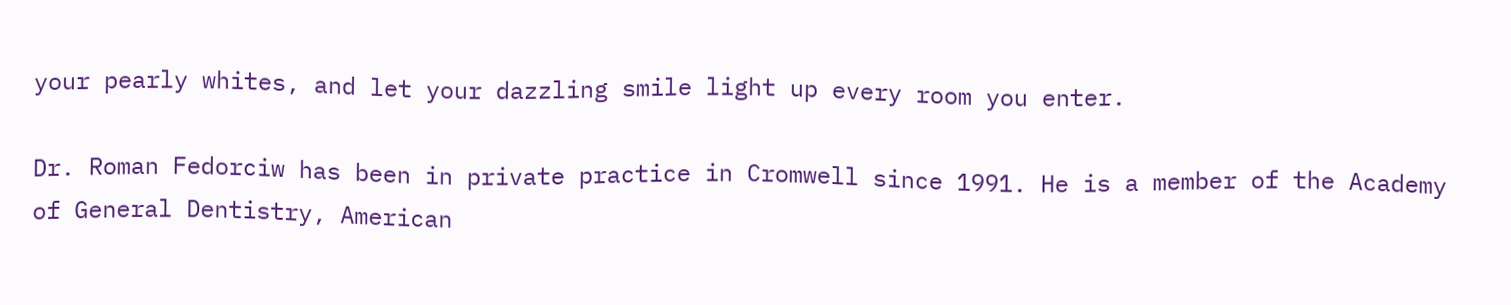your pearly whites, and let your dazzling smile light up every room you enter.

Dr. Roman Fedorciw has been in private practice in Cromwell since 1991. He is a member of the Academy of General Dentistry, American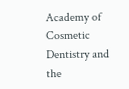Academy of Cosmetic Dentistry and the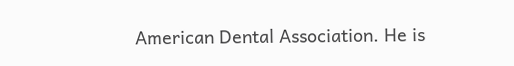American Dental Association. He is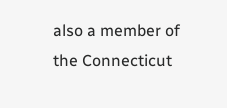also a member of the Connecticut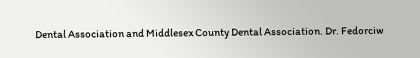Dental Association and Middlesex County Dental Association. Dr. Fedorciw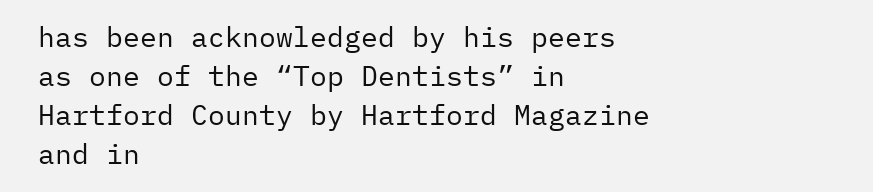has been acknowledged by his peers as one of the “Top Dentists” in Hartford County by Hartford Magazine and in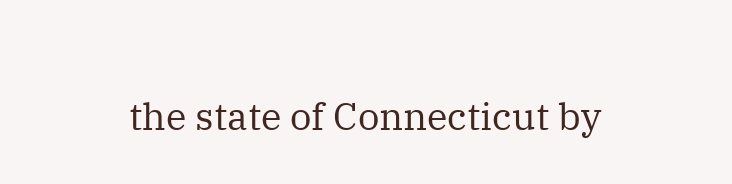the state of Connecticut by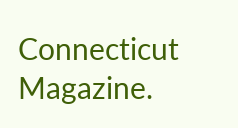Connecticut Magazine.